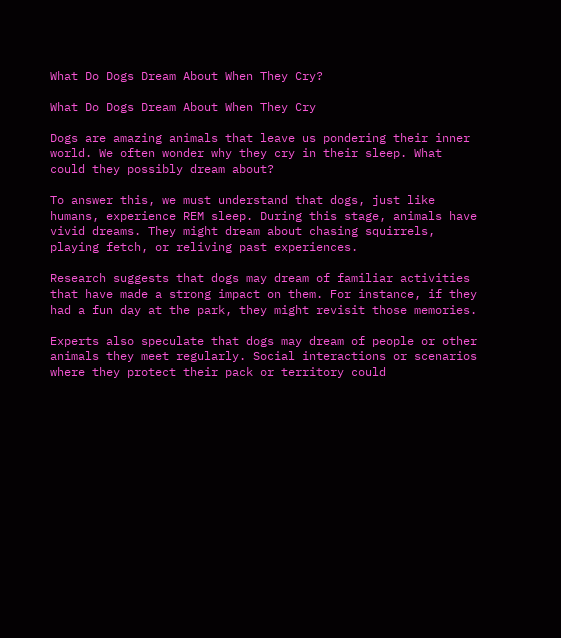What Do Dogs Dream About When They Cry?

What Do Dogs Dream About When They Cry

Dogs are amazing animals that leave us pondering their inner world. We often wonder why they cry in their sleep. What could they possibly dream about?

To answer this, we must understand that dogs, just like humans, experience REM sleep. During this stage, animals have vivid dreams. They might dream about chasing squirrels, playing fetch, or reliving past experiences.

Research suggests that dogs may dream of familiar activities that have made a strong impact on them. For instance, if they had a fun day at the park, they might revisit those memories.

Experts also speculate that dogs may dream of people or other animals they meet regularly. Social interactions or scenarios where they protect their pack or territory could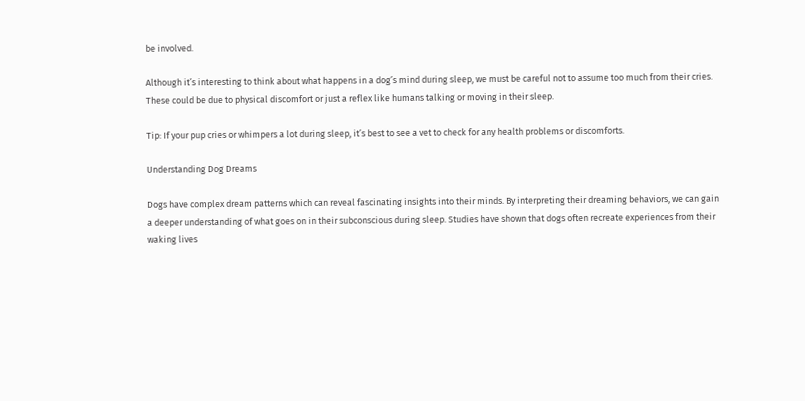be involved.

Although it’s interesting to think about what happens in a dog’s mind during sleep, we must be careful not to assume too much from their cries. These could be due to physical discomfort or just a reflex like humans talking or moving in their sleep.

Tip: If your pup cries or whimpers a lot during sleep, it’s best to see a vet to check for any health problems or discomforts.

Understanding Dog Dreams

Dogs have complex dream patterns which can reveal fascinating insights into their minds. By interpreting their dreaming behaviors, we can gain a deeper understanding of what goes on in their subconscious during sleep. Studies have shown that dogs often recreate experiences from their waking lives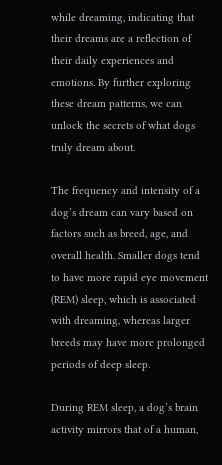while dreaming, indicating that their dreams are a reflection of their daily experiences and emotions. By further exploring these dream patterns, we can unlock the secrets of what dogs truly dream about.

The frequency and intensity of a dog’s dream can vary based on factors such as breed, age, and overall health. Smaller dogs tend to have more rapid eye movement (REM) sleep, which is associated with dreaming, whereas larger breeds may have more prolonged periods of deep sleep.

During REM sleep, a dog’s brain activity mirrors that of a human,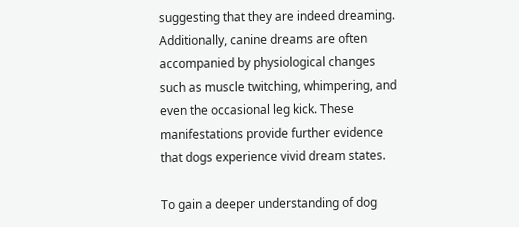suggesting that they are indeed dreaming. Additionally, canine dreams are often accompanied by physiological changes such as muscle twitching, whimpering, and even the occasional leg kick. These manifestations provide further evidence that dogs experience vivid dream states.

To gain a deeper understanding of dog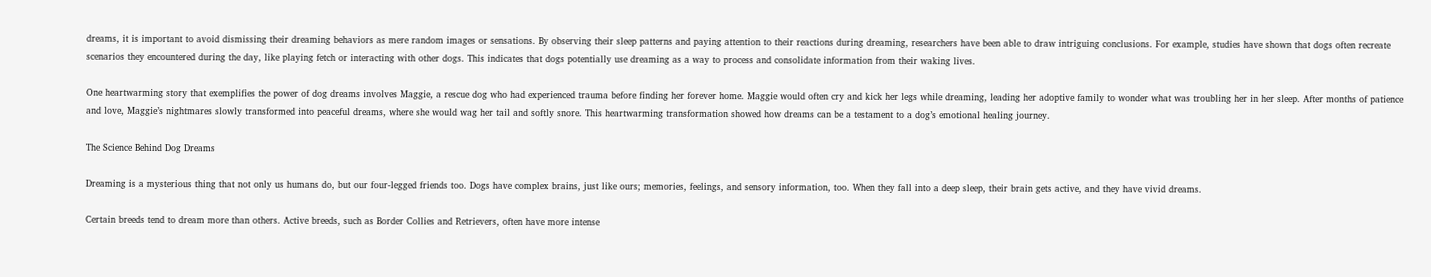dreams, it is important to avoid dismissing their dreaming behaviors as mere random images or sensations. By observing their sleep patterns and paying attention to their reactions during dreaming, researchers have been able to draw intriguing conclusions. For example, studies have shown that dogs often recreate scenarios they encountered during the day, like playing fetch or interacting with other dogs. This indicates that dogs potentially use dreaming as a way to process and consolidate information from their waking lives.

One heartwarming story that exemplifies the power of dog dreams involves Maggie, a rescue dog who had experienced trauma before finding her forever home. Maggie would often cry and kick her legs while dreaming, leading her adoptive family to wonder what was troubling her in her sleep. After months of patience and love, Maggie’s nightmares slowly transformed into peaceful dreams, where she would wag her tail and softly snore. This heartwarming transformation showed how dreams can be a testament to a dog’s emotional healing journey.

The Science Behind Dog Dreams

Dreaming is a mysterious thing that not only us humans do, but our four-legged friends too. Dogs have complex brains, just like ours; memories, feelings, and sensory information, too. When they fall into a deep sleep, their brain gets active, and they have vivid dreams.

Certain breeds tend to dream more than others. Active breeds, such as Border Collies and Retrievers, often have more intense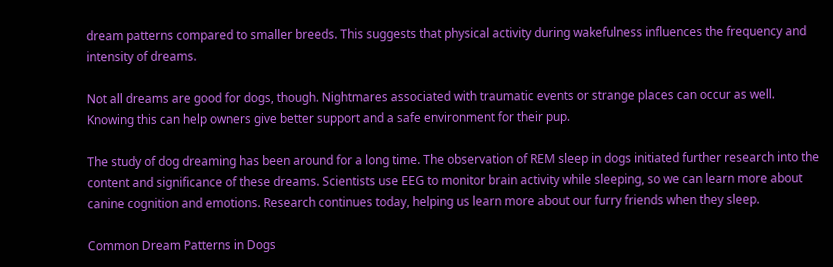dream patterns compared to smaller breeds. This suggests that physical activity during wakefulness influences the frequency and intensity of dreams.

Not all dreams are good for dogs, though. Nightmares associated with traumatic events or strange places can occur as well. Knowing this can help owners give better support and a safe environment for their pup.

The study of dog dreaming has been around for a long time. The observation of REM sleep in dogs initiated further research into the content and significance of these dreams. Scientists use EEG to monitor brain activity while sleeping, so we can learn more about canine cognition and emotions. Research continues today, helping us learn more about our furry friends when they sleep.

Common Dream Patterns in Dogs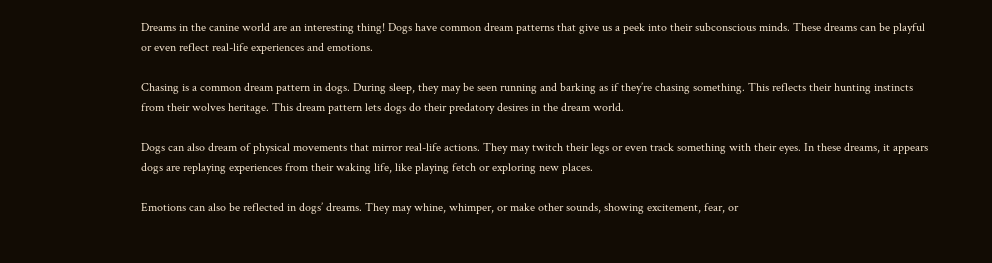Dreams in the canine world are an interesting thing! Dogs have common dream patterns that give us a peek into their subconscious minds. These dreams can be playful or even reflect real-life experiences and emotions.

Chasing is a common dream pattern in dogs. During sleep, they may be seen running and barking as if they’re chasing something. This reflects their hunting instincts from their wolves heritage. This dream pattern lets dogs do their predatory desires in the dream world.

Dogs can also dream of physical movements that mirror real-life actions. They may twitch their legs or even track something with their eyes. In these dreams, it appears dogs are replaying experiences from their waking life, like playing fetch or exploring new places.

Emotions can also be reflected in dogs’ dreams. They may whine, whimper, or make other sounds, showing excitement, fear, or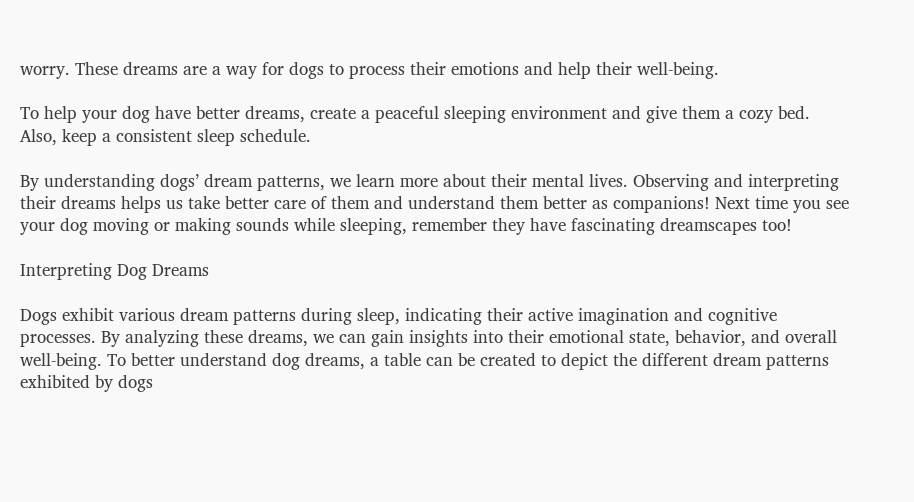worry. These dreams are a way for dogs to process their emotions and help their well-being.

To help your dog have better dreams, create a peaceful sleeping environment and give them a cozy bed. Also, keep a consistent sleep schedule.

By understanding dogs’ dream patterns, we learn more about their mental lives. Observing and interpreting their dreams helps us take better care of them and understand them better as companions! Next time you see your dog moving or making sounds while sleeping, remember they have fascinating dreamscapes too!

Interpreting Dog Dreams

Dogs exhibit various dream patterns during sleep, indicating their active imagination and cognitive processes. By analyzing these dreams, we can gain insights into their emotional state, behavior, and overall well-being. To better understand dog dreams, a table can be created to depict the different dream patterns exhibited by dogs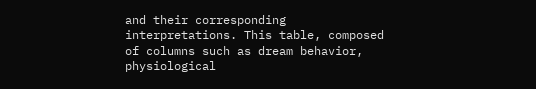and their corresponding interpretations. This table, composed of columns such as dream behavior, physiological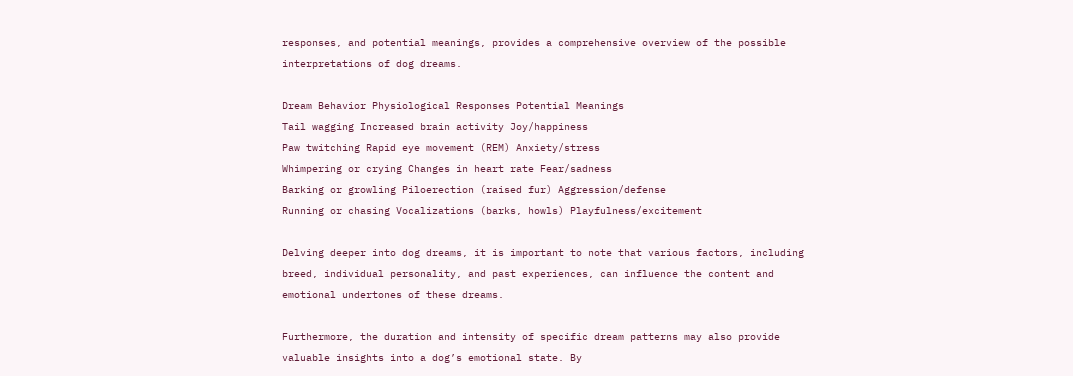responses, and potential meanings, provides a comprehensive overview of the possible interpretations of dog dreams.

Dream Behavior Physiological Responses Potential Meanings
Tail wagging Increased brain activity Joy/happiness
Paw twitching Rapid eye movement (REM) Anxiety/stress
Whimpering or crying Changes in heart rate Fear/sadness
Barking or growling Piloerection (raised fur) Aggression/defense
Running or chasing Vocalizations (barks, howls) Playfulness/excitement

Delving deeper into dog dreams, it is important to note that various factors, including breed, individual personality, and past experiences, can influence the content and emotional undertones of these dreams.

Furthermore, the duration and intensity of specific dream patterns may also provide valuable insights into a dog’s emotional state. By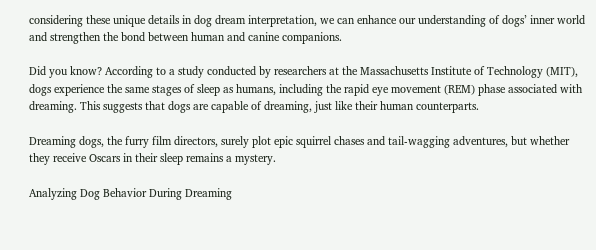considering these unique details in dog dream interpretation, we can enhance our understanding of dogs’ inner world and strengthen the bond between human and canine companions.

Did you know? According to a study conducted by researchers at the Massachusetts Institute of Technology (MIT), dogs experience the same stages of sleep as humans, including the rapid eye movement (REM) phase associated with dreaming. This suggests that dogs are capable of dreaming, just like their human counterparts.

Dreaming dogs, the furry film directors, surely plot epic squirrel chases and tail-wagging adventures, but whether they receive Oscars in their sleep remains a mystery.

Analyzing Dog Behavior During Dreaming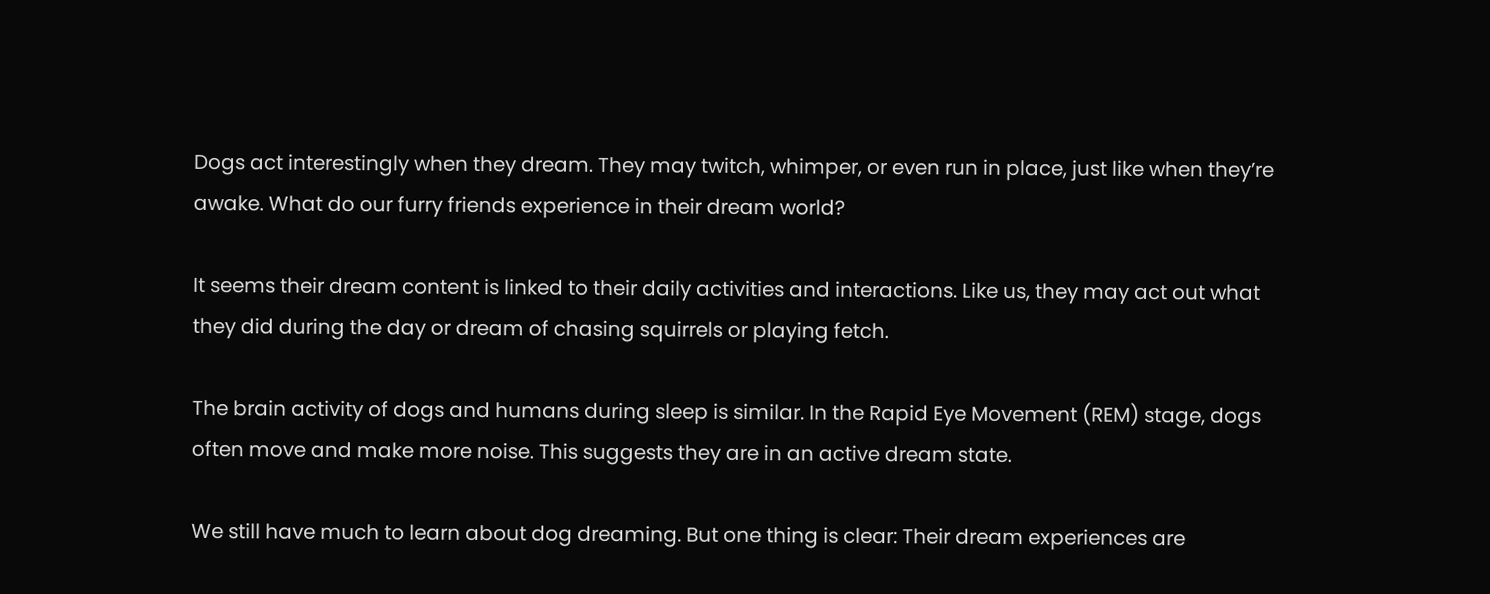Dogs act interestingly when they dream. They may twitch, whimper, or even run in place, just like when they’re awake. What do our furry friends experience in their dream world?

It seems their dream content is linked to their daily activities and interactions. Like us, they may act out what they did during the day or dream of chasing squirrels or playing fetch.

The brain activity of dogs and humans during sleep is similar. In the Rapid Eye Movement (REM) stage, dogs often move and make more noise. This suggests they are in an active dream state.

We still have much to learn about dog dreaming. But one thing is clear: Their dream experiences are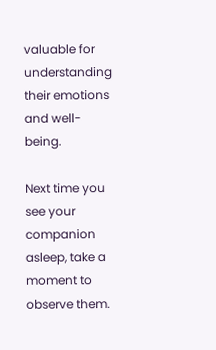valuable for understanding their emotions and well-being.

Next time you see your companion asleep, take a moment to observe them.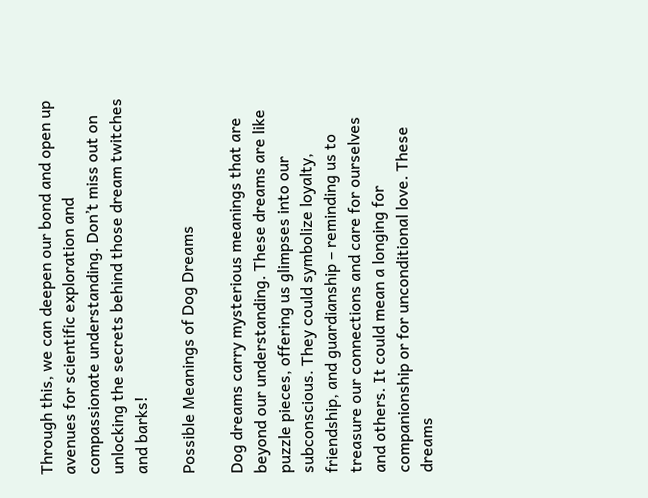Through this, we can deepen our bond and open up avenues for scientific exploration and compassionate understanding. Don’t miss out on unlocking the secrets behind those dream twitches and barks!

Possible Meanings of Dog Dreams

Dog dreams carry mysterious meanings that are beyond our understanding. These dreams are like puzzle pieces, offering us glimpses into our subconscious. They could symbolize loyalty, friendship, and guardianship – reminding us to treasure our connections and care for ourselves and others. It could mean a longing for companionship or for unconditional love. These dreams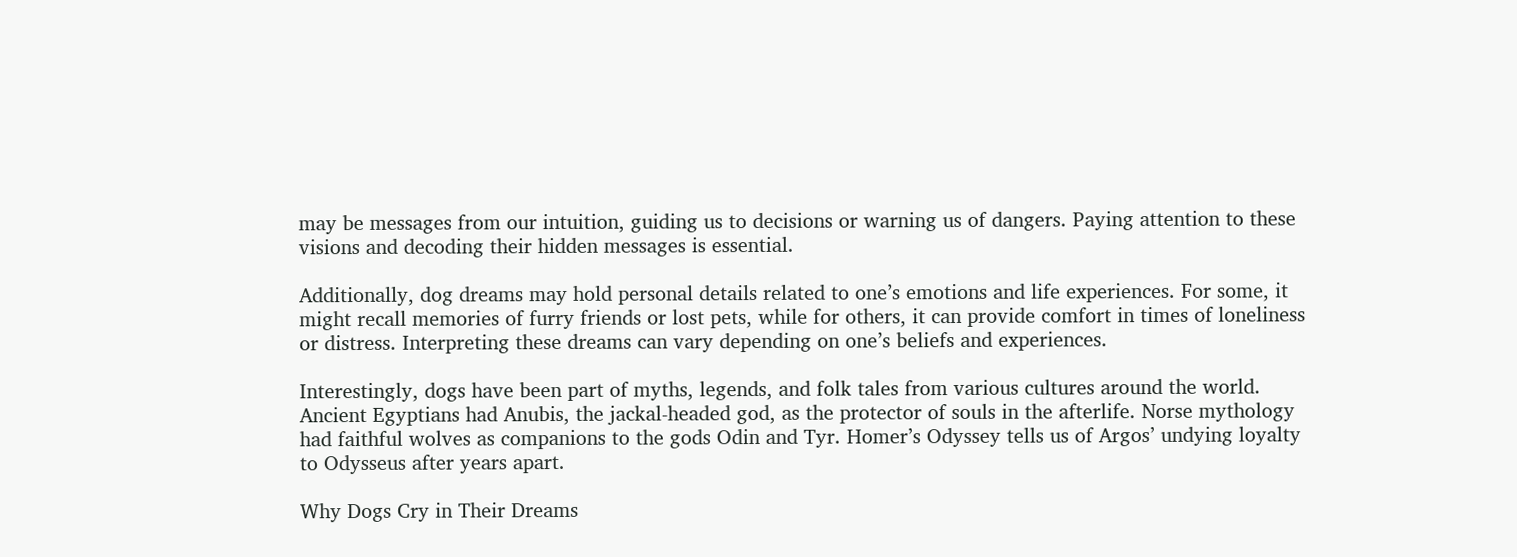may be messages from our intuition, guiding us to decisions or warning us of dangers. Paying attention to these visions and decoding their hidden messages is essential.

Additionally, dog dreams may hold personal details related to one’s emotions and life experiences. For some, it might recall memories of furry friends or lost pets, while for others, it can provide comfort in times of loneliness or distress. Interpreting these dreams can vary depending on one’s beliefs and experiences.

Interestingly, dogs have been part of myths, legends, and folk tales from various cultures around the world. Ancient Egyptians had Anubis, the jackal-headed god, as the protector of souls in the afterlife. Norse mythology had faithful wolves as companions to the gods Odin and Tyr. Homer’s Odyssey tells us of Argos’ undying loyalty to Odysseus after years apart.

Why Dogs Cry in Their Dreams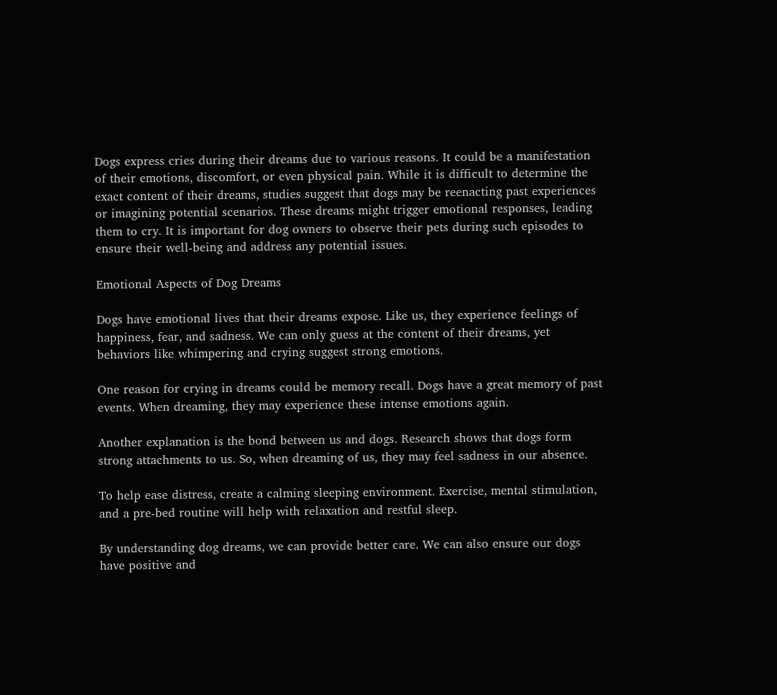Dogs express cries during their dreams due to various reasons. It could be a manifestation of their emotions, discomfort, or even physical pain. While it is difficult to determine the exact content of their dreams, studies suggest that dogs may be reenacting past experiences or imagining potential scenarios. These dreams might trigger emotional responses, leading them to cry. It is important for dog owners to observe their pets during such episodes to ensure their well-being and address any potential issues.

Emotional Aspects of Dog Dreams

Dogs have emotional lives that their dreams expose. Like us, they experience feelings of happiness, fear, and sadness. We can only guess at the content of their dreams, yet behaviors like whimpering and crying suggest strong emotions.

One reason for crying in dreams could be memory recall. Dogs have a great memory of past events. When dreaming, they may experience these intense emotions again.

Another explanation is the bond between us and dogs. Research shows that dogs form strong attachments to us. So, when dreaming of us, they may feel sadness in our absence.

To help ease distress, create a calming sleeping environment. Exercise, mental stimulation, and a pre-bed routine will help with relaxation and restful sleep.

By understanding dog dreams, we can provide better care. We can also ensure our dogs have positive and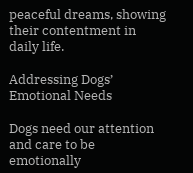peaceful dreams, showing their contentment in daily life.

Addressing Dogs’ Emotional Needs

Dogs need our attention and care to be emotionally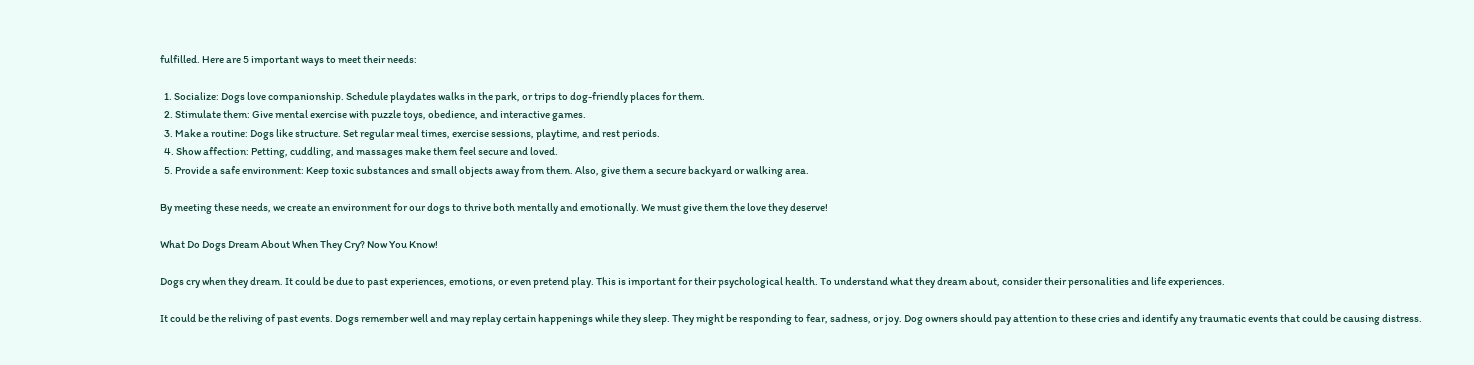fulfilled. Here are 5 important ways to meet their needs:

  1. Socialize: Dogs love companionship. Schedule playdates walks in the park, or trips to dog-friendly places for them.
  2. Stimulate them: Give mental exercise with puzzle toys, obedience, and interactive games.
  3. Make a routine: Dogs like structure. Set regular meal times, exercise sessions, playtime, and rest periods.
  4. Show affection: Petting, cuddling, and massages make them feel secure and loved.
  5. Provide a safe environment: Keep toxic substances and small objects away from them. Also, give them a secure backyard or walking area.

By meeting these needs, we create an environment for our dogs to thrive both mentally and emotionally. We must give them the love they deserve!

What Do Dogs Dream About When They Cry? Now You Know!

Dogs cry when they dream. It could be due to past experiences, emotions, or even pretend play. This is important for their psychological health. To understand what they dream about, consider their personalities and life experiences.

It could be the reliving of past events. Dogs remember well and may replay certain happenings while they sleep. They might be responding to fear, sadness, or joy. Dog owners should pay attention to these cries and identify any traumatic events that could be causing distress.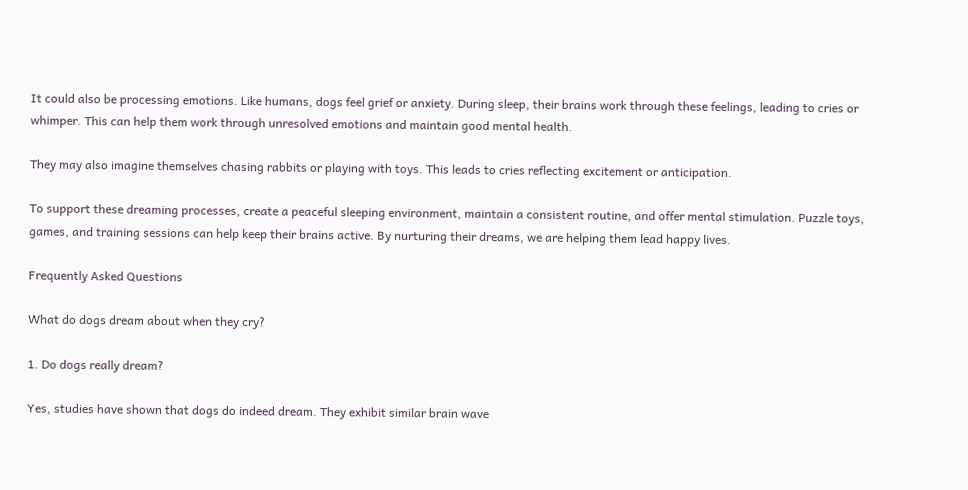It could also be processing emotions. Like humans, dogs feel grief or anxiety. During sleep, their brains work through these feelings, leading to cries or whimper. This can help them work through unresolved emotions and maintain good mental health.

They may also imagine themselves chasing rabbits or playing with toys. This leads to cries reflecting excitement or anticipation.

To support these dreaming processes, create a peaceful sleeping environment, maintain a consistent routine, and offer mental stimulation. Puzzle toys, games, and training sessions can help keep their brains active. By nurturing their dreams, we are helping them lead happy lives.

Frequently Asked Questions

What do dogs dream about when they cry?

1. Do dogs really dream?

Yes, studies have shown that dogs do indeed dream. They exhibit similar brain wave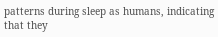patterns during sleep as humans, indicating that they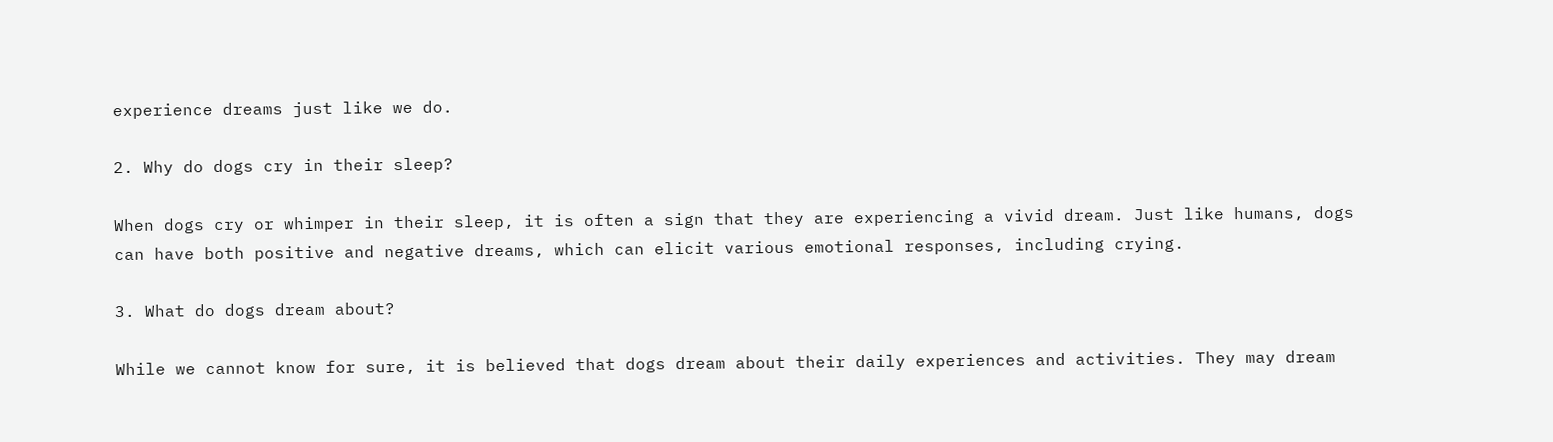experience dreams just like we do.

2. Why do dogs cry in their sleep?

When dogs cry or whimper in their sleep, it is often a sign that they are experiencing a vivid dream. Just like humans, dogs can have both positive and negative dreams, which can elicit various emotional responses, including crying.

3. What do dogs dream about?

While we cannot know for sure, it is believed that dogs dream about their daily experiences and activities. They may dream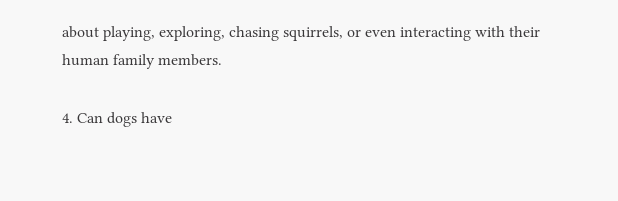about playing, exploring, chasing squirrels, or even interacting with their human family members.

4. Can dogs have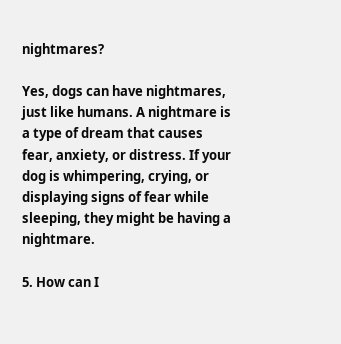nightmares?

Yes, dogs can have nightmares, just like humans. A nightmare is a type of dream that causes fear, anxiety, or distress. If your dog is whimpering, crying, or displaying signs of fear while sleeping, they might be having a nightmare.

5. How can I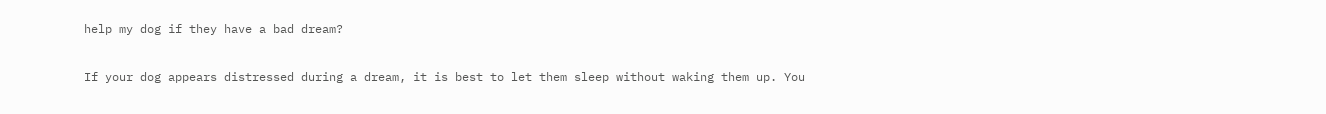help my dog if they have a bad dream?

If your dog appears distressed during a dream, it is best to let them sleep without waking them up. You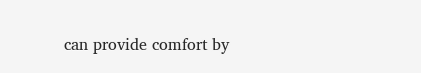can provide comfort by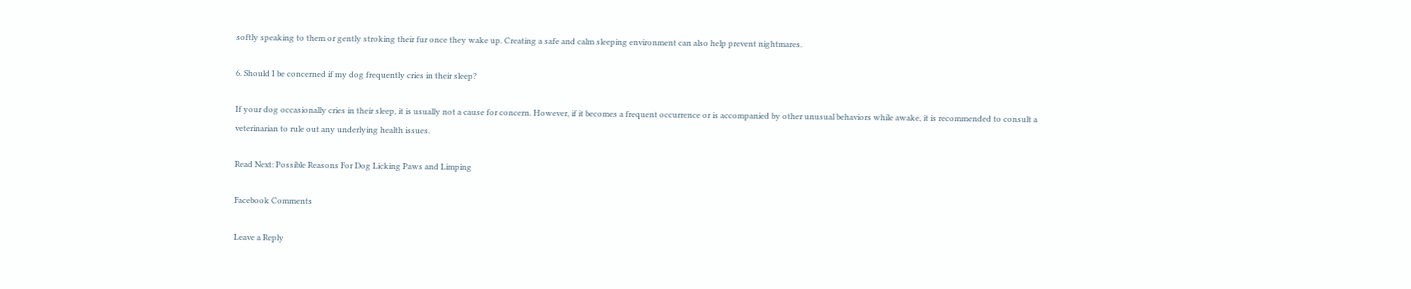softly speaking to them or gently stroking their fur once they wake up. Creating a safe and calm sleeping environment can also help prevent nightmares.

6. Should I be concerned if my dog frequently cries in their sleep?

If your dog occasionally cries in their sleep, it is usually not a cause for concern. However, if it becomes a frequent occurrence or is accompanied by other unusual behaviors while awake, it is recommended to consult a veterinarian to rule out any underlying health issues.

Read Next: Possible Reasons For Dog Licking Paws and Limping

Facebook Comments

Leave a Reply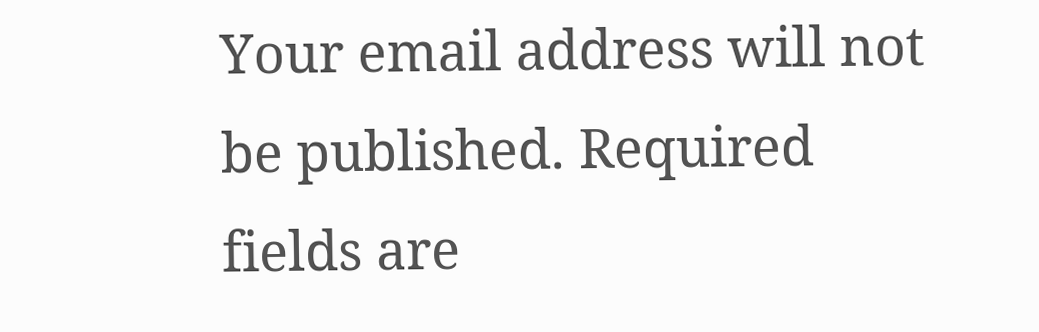Your email address will not be published. Required fields are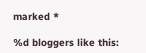marked *

%d bloggers like this: